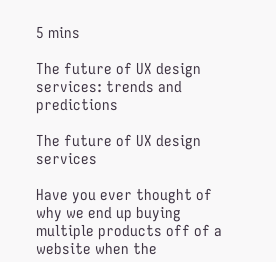5 mins

The future of UX design services: trends and predictions

The future of UX design services

Have you ever thought of why we end up buying multiple products off of a website when the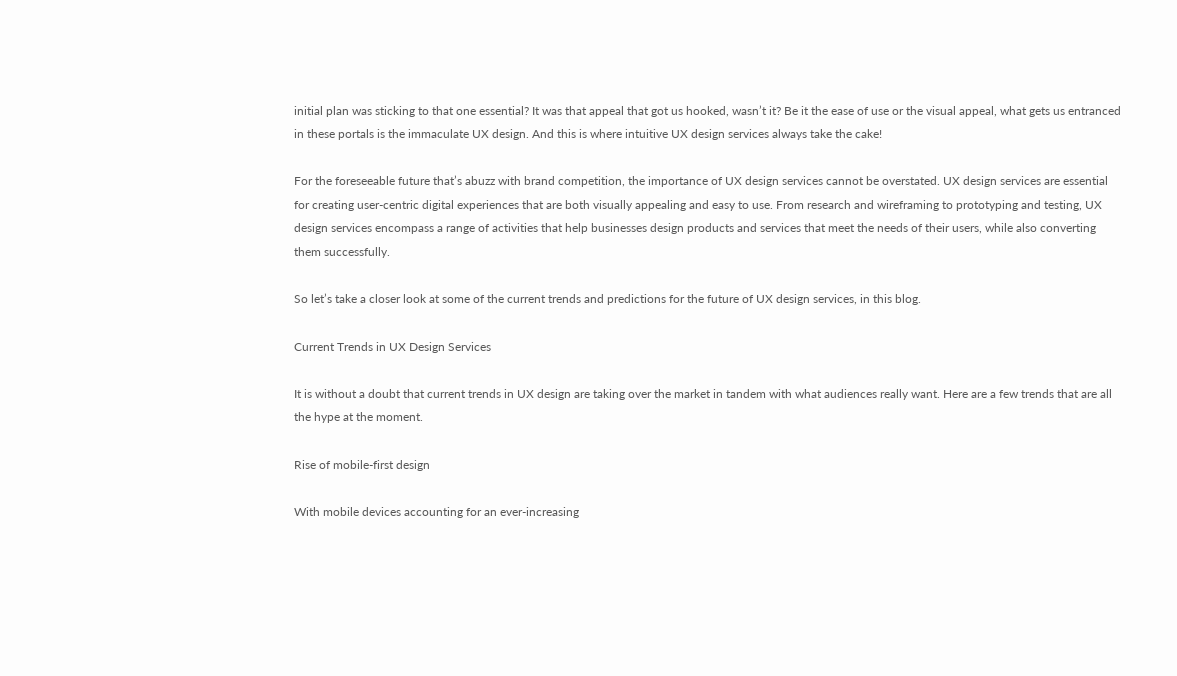initial plan was sticking to that one essential? It was that appeal that got us hooked, wasn’t it? Be it the ease of use or the visual appeal, what gets us entranced in these portals is the immaculate UX design. And this is where intuitive UX design services always take the cake!

For the foreseeable future that’s abuzz with brand competition, the importance of UX design services cannot be overstated. UX design services are essential for creating user-centric digital experiences that are both visually appealing and easy to use. From research and wireframing to prototyping and testing, UX design services encompass a range of activities that help businesses design products and services that meet the needs of their users, while also converting them successfully.

So let’s take a closer look at some of the current trends and predictions for the future of UX design services, in this blog.

Current Trends in UX Design Services

It is without a doubt that current trends in UX design are taking over the market in tandem with what audiences really want. Here are a few trends that are all the hype at the moment.

Rise of mobile-first design

With mobile devices accounting for an ever-increasing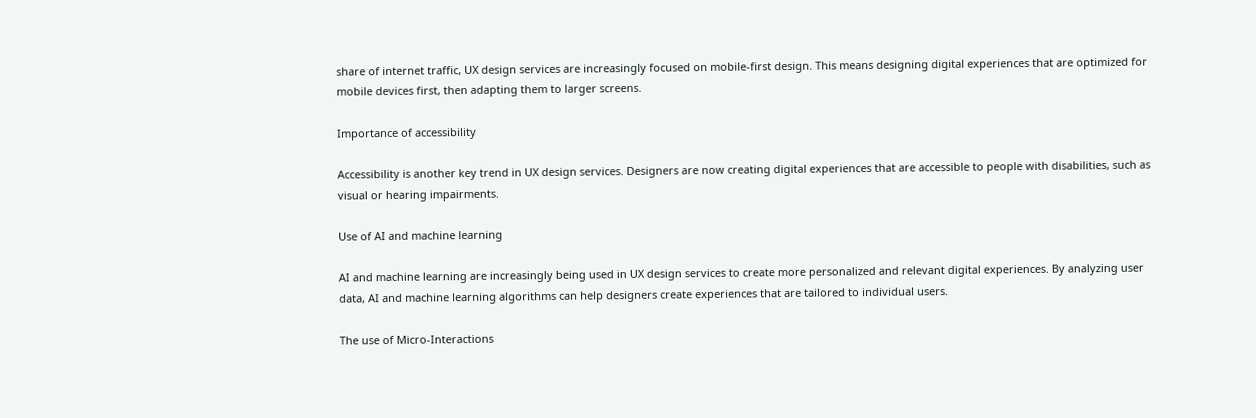share of internet traffic, UX design services are increasingly focused on mobile-first design. This means designing digital experiences that are optimized for mobile devices first, then adapting them to larger screens.

Importance of accessibility

Accessibility is another key trend in UX design services. Designers are now creating digital experiences that are accessible to people with disabilities, such as visual or hearing impairments.

Use of AI and machine learning

AI and machine learning are increasingly being used in UX design services to create more personalized and relevant digital experiences. By analyzing user data, AI and machine learning algorithms can help designers create experiences that are tailored to individual users.

The use of Micro-Interactions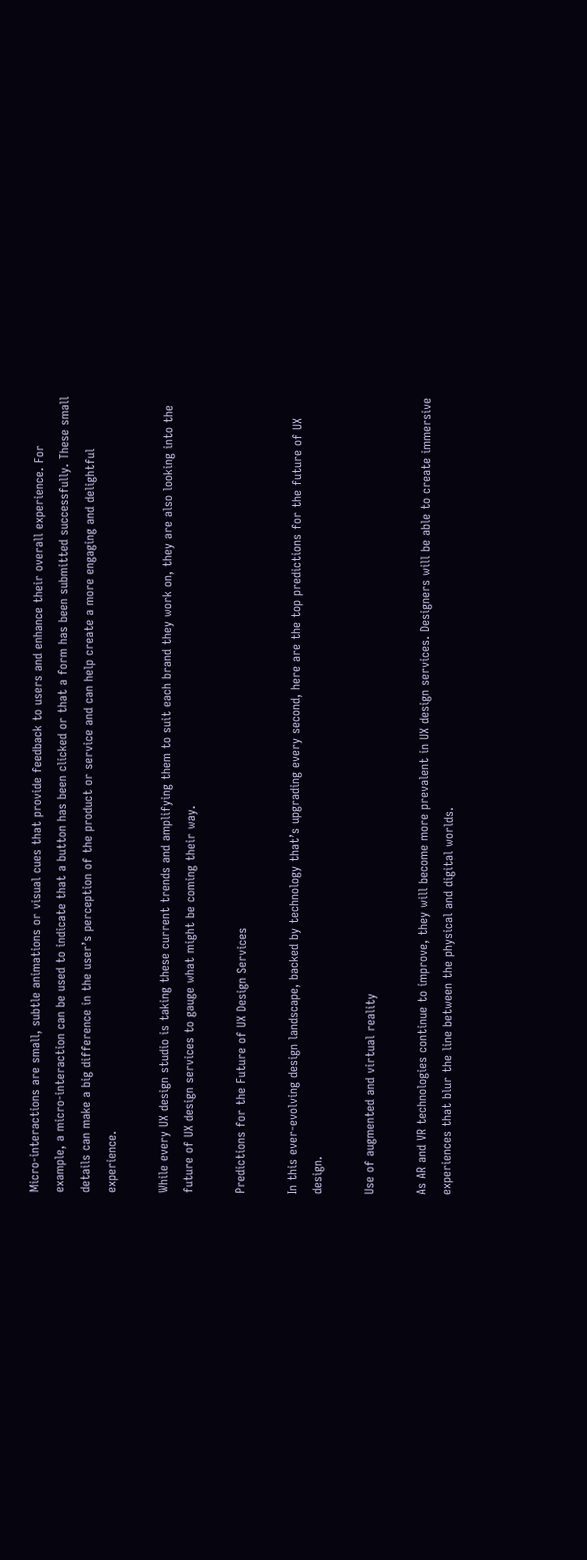Micro-interactions are small, subtle animations or visual cues that provide feedback to users and enhance their overall experience. For example, a micro-interaction can be used to indicate that a button has been clicked or that a form has been submitted successfully. These small details can make a big difference in the user’s perception of the product or service and can help create a more engaging and delightful experience.

While every UX design studio is taking these current trends and amplifying them to suit each brand they work on, they are also looking into the future of UX design services to gauge what might be coming their way.

Predictions for the Future of UX Design Services

In this ever-evolving design landscape, backed by technology that’s upgrading every second, here are the top predictions for the future of UX design.

Use of augmented and virtual reality

As AR and VR technologies continue to improve, they will become more prevalent in UX design services. Designers will be able to create immersive experiences that blur the line between the physical and digital worlds.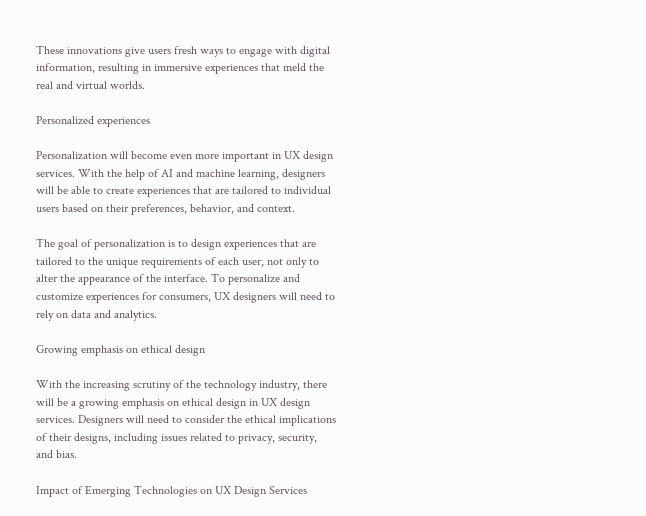These innovations give users fresh ways to engage with digital information, resulting in immersive experiences that meld the real and virtual worlds.

Personalized experiences

Personalization will become even more important in UX design services. With the help of AI and machine learning, designers will be able to create experiences that are tailored to individual users based on their preferences, behavior, and context.

The goal of personalization is to design experiences that are tailored to the unique requirements of each user, not only to alter the appearance of the interface. To personalize and customize experiences for consumers, UX designers will need to rely on data and analytics.

Growing emphasis on ethical design

With the increasing scrutiny of the technology industry, there will be a growing emphasis on ethical design in UX design services. Designers will need to consider the ethical implications of their designs, including issues related to privacy, security, and bias.

Impact of Emerging Technologies on UX Design Services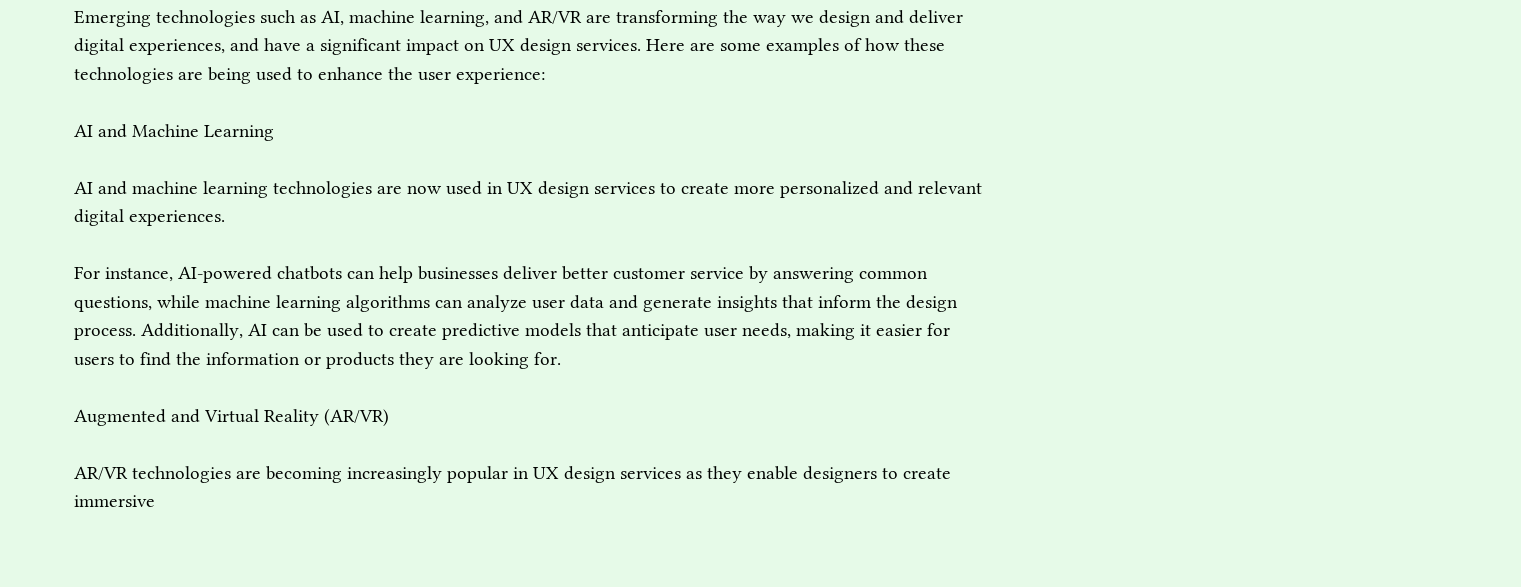Emerging technologies such as AI, machine learning, and AR/VR are transforming the way we design and deliver digital experiences, and have a significant impact on UX design services. Here are some examples of how these technologies are being used to enhance the user experience:

AI and Machine Learning

AI and machine learning technologies are now used in UX design services to create more personalized and relevant digital experiences.

For instance, AI-powered chatbots can help businesses deliver better customer service by answering common questions, while machine learning algorithms can analyze user data and generate insights that inform the design process. Additionally, AI can be used to create predictive models that anticipate user needs, making it easier for users to find the information or products they are looking for.

Augmented and Virtual Reality (AR/VR)

AR/VR technologies are becoming increasingly popular in UX design services as they enable designers to create immersive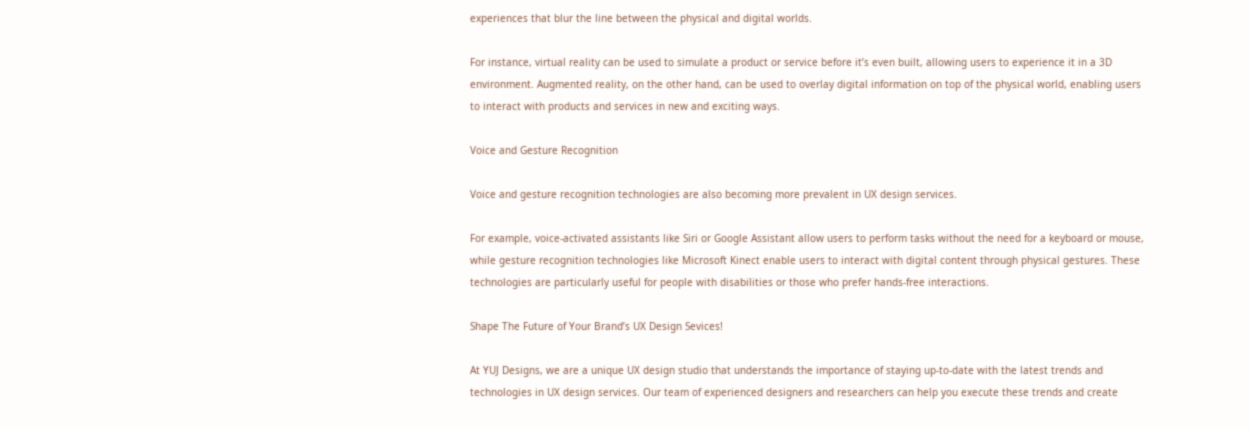experiences that blur the line between the physical and digital worlds.

For instance, virtual reality can be used to simulate a product or service before it’s even built, allowing users to experience it in a 3D environment. Augmented reality, on the other hand, can be used to overlay digital information on top of the physical world, enabling users to interact with products and services in new and exciting ways.

Voice and Gesture Recognition

Voice and gesture recognition technologies are also becoming more prevalent in UX design services.

For example, voice-activated assistants like Siri or Google Assistant allow users to perform tasks without the need for a keyboard or mouse, while gesture recognition technologies like Microsoft Kinect enable users to interact with digital content through physical gestures. These technologies are particularly useful for people with disabilities or those who prefer hands-free interactions.

Shape The Future of Your Brand’s UX Design Sevices!

At YUJ Designs, we are a unique UX design studio that understands the importance of staying up-to-date with the latest trends and technologies in UX design services. Our team of experienced designers and researchers can help you execute these trends and create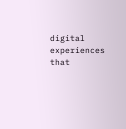digital experiences that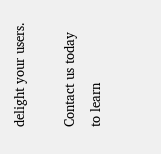delight your users.

Contact us today to learn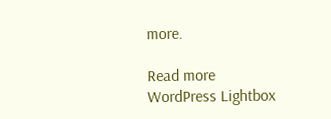more.

Read more
WordPress Lightbox